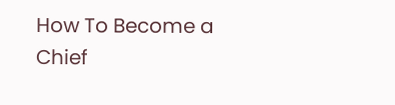How To Become a Chief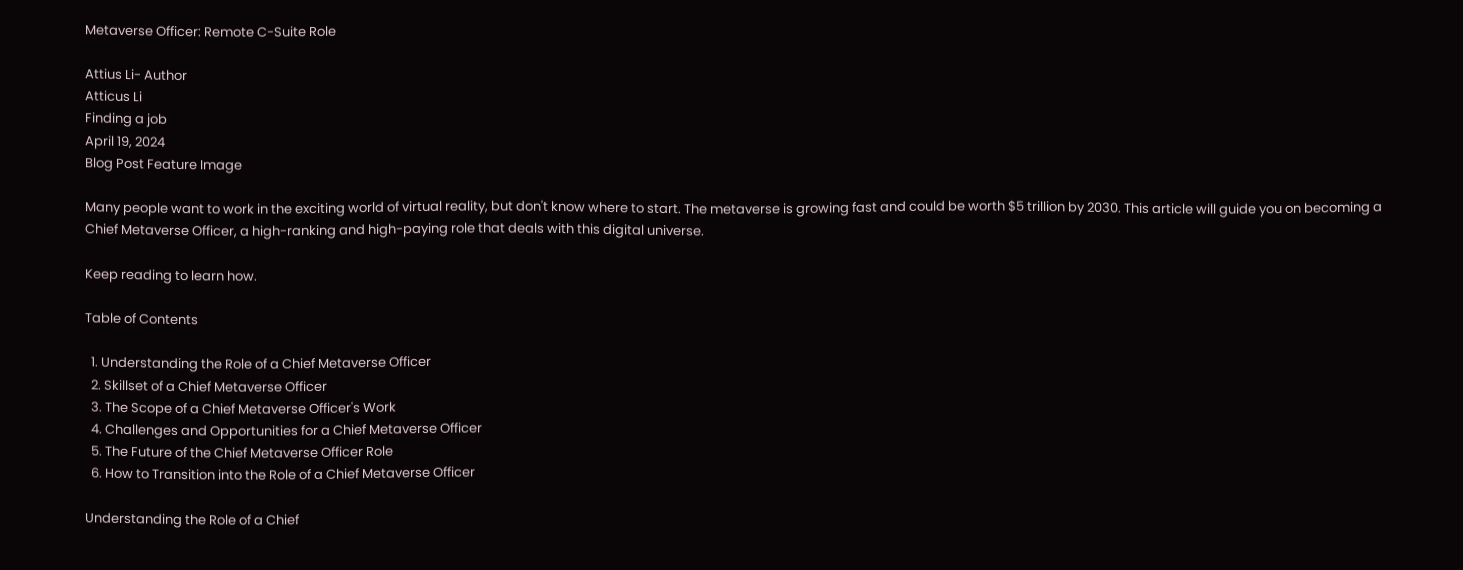Metaverse Officer: Remote C-Suite Role

Attius Li- Author
Atticus Li
Finding a job
April 19, 2024
Blog Post Feature Image

Many people want to work in the exciting world of virtual reality, but don't know where to start. The metaverse is growing fast and could be worth $5 trillion by 2030. This article will guide you on becoming a Chief Metaverse Officer, a high-ranking and high-paying role that deals with this digital universe.

Keep reading to learn how.

Table of Contents

  1. Understanding the Role of a Chief Metaverse Officer
  2. Skillset of a Chief Metaverse Officer
  3. The Scope of a Chief Metaverse Officer's Work
  4. Challenges and Opportunities for a Chief Metaverse Officer
  5. The Future of the Chief Metaverse Officer Role
  6. How to Transition into the Role of a Chief Metaverse Officer

Understanding the Role of a Chief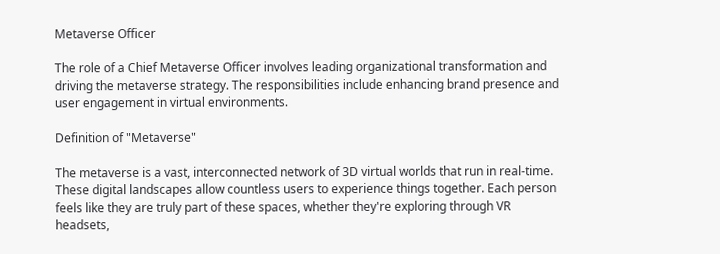Metaverse Officer

The role of a Chief Metaverse Officer involves leading organizational transformation and driving the metaverse strategy. The responsibilities include enhancing brand presence and user engagement in virtual environments.

Definition of "Metaverse"

The metaverse is a vast, interconnected network of 3D virtual worlds that run in real-time. These digital landscapes allow countless users to experience things together. Each person feels like they are truly part of these spaces, whether they're exploring through VR headsets,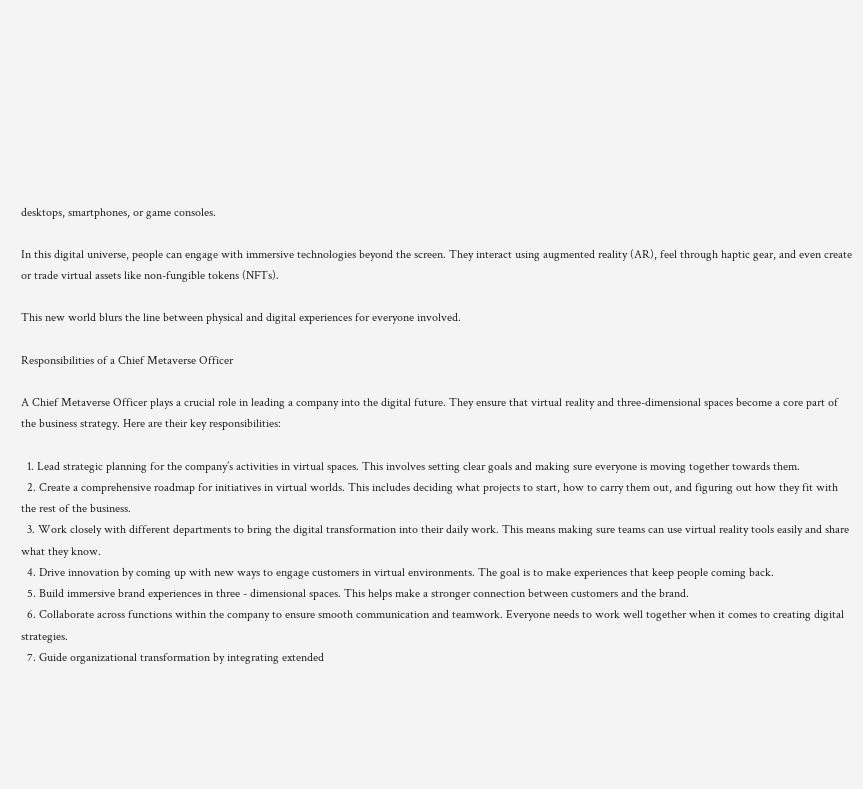desktops, smartphones, or game consoles.

In this digital universe, people can engage with immersive technologies beyond the screen. They interact using augmented reality (AR), feel through haptic gear, and even create or trade virtual assets like non-fungible tokens (NFTs).

This new world blurs the line between physical and digital experiences for everyone involved.

Responsibilities of a Chief Metaverse Officer

A Chief Metaverse Officer plays a crucial role in leading a company into the digital future. They ensure that virtual reality and three-dimensional spaces become a core part of the business strategy. Here are their key responsibilities:

  1. Lead strategic planning for the company’s activities in virtual spaces. This involves setting clear goals and making sure everyone is moving together towards them.
  2. Create a comprehensive roadmap for initiatives in virtual worlds. This includes deciding what projects to start, how to carry them out, and figuring out how they fit with the rest of the business.
  3. Work closely with different departments to bring the digital transformation into their daily work. This means making sure teams can use virtual reality tools easily and share what they know.
  4. Drive innovation by coming up with new ways to engage customers in virtual environments. The goal is to make experiences that keep people coming back.
  5. Build immersive brand experiences in three - dimensional spaces. This helps make a stronger connection between customers and the brand.
  6. Collaborate across functions within the company to ensure smooth communication and teamwork. Everyone needs to work well together when it comes to creating digital strategies.
  7. Guide organizational transformation by integrating extended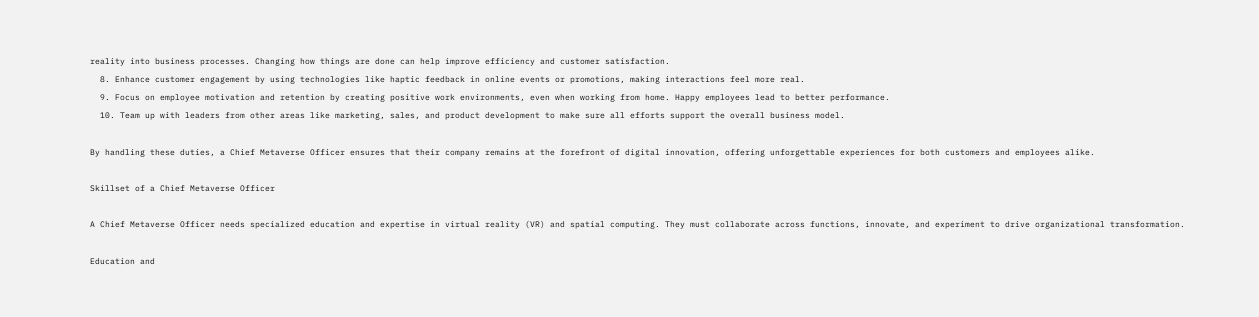reality into business processes. Changing how things are done can help improve efficiency and customer satisfaction.
  8. Enhance customer engagement by using technologies like haptic feedback in online events or promotions, making interactions feel more real.
  9. Focus on employee motivation and retention by creating positive work environments, even when working from home. Happy employees lead to better performance.
  10. Team up with leaders from other areas like marketing, sales, and product development to make sure all efforts support the overall business model.

By handling these duties, a Chief Metaverse Officer ensures that their company remains at the forefront of digital innovation, offering unforgettable experiences for both customers and employees alike.

Skillset of a Chief Metaverse Officer

A Chief Metaverse Officer needs specialized education and expertise in virtual reality (VR) and spatial computing. They must collaborate across functions, innovate, and experiment to drive organizational transformation.

Education and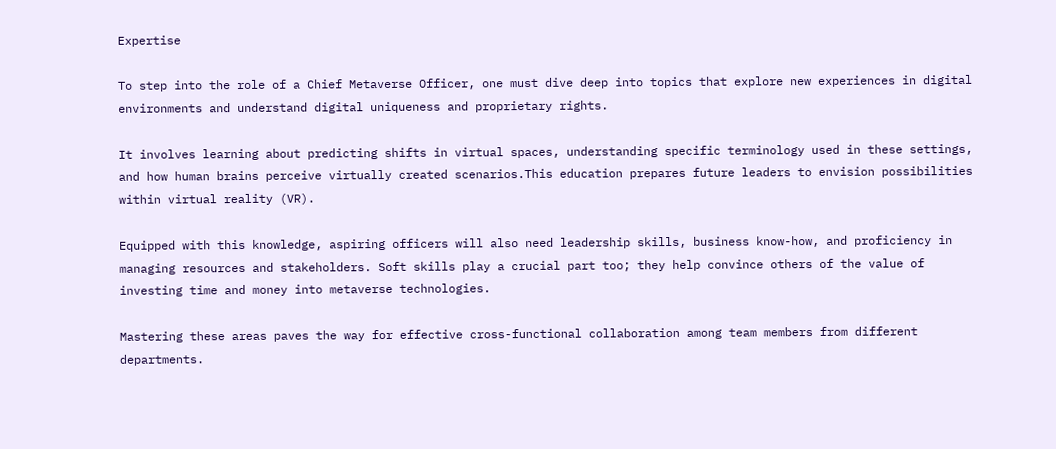Expertise

To step into the role of a Chief Metaverse Officer, one must dive deep into topics that explore new experiences in digital environments and understand digital uniqueness and proprietary rights.

It involves learning about predicting shifts in virtual spaces, understanding specific terminology used in these settings, and how human brains perceive virtually created scenarios.This education prepares future leaders to envision possibilities within virtual reality (VR).

Equipped with this knowledge, aspiring officers will also need leadership skills, business know-how, and proficiency in managing resources and stakeholders. Soft skills play a crucial part too; they help convince others of the value of investing time and money into metaverse technologies.

Mastering these areas paves the way for effective cross-functional collaboration among team members from different departments.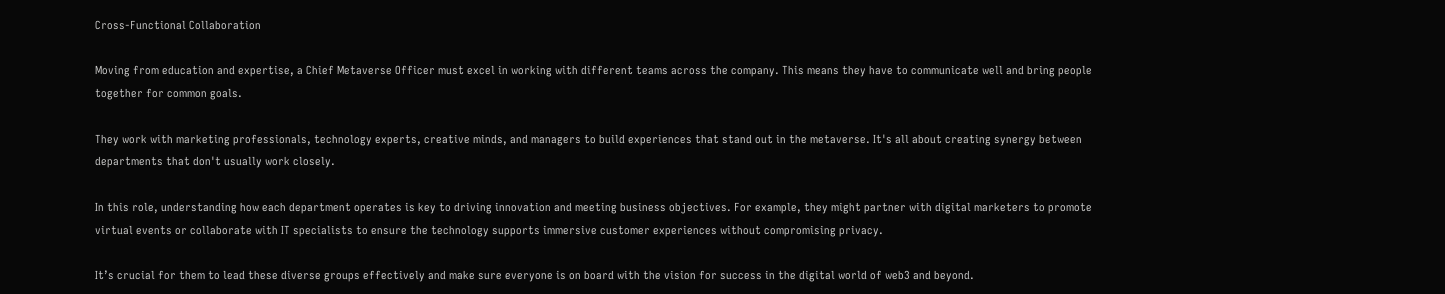Cross-Functional Collaboration

Moving from education and expertise, a Chief Metaverse Officer must excel in working with different teams across the company. This means they have to communicate well and bring people together for common goals.

They work with marketing professionals, technology experts, creative minds, and managers to build experiences that stand out in the metaverse. It's all about creating synergy between departments that don't usually work closely.

In this role, understanding how each department operates is key to driving innovation and meeting business objectives. For example, they might partner with digital marketers to promote virtual events or collaborate with IT specialists to ensure the technology supports immersive customer experiences without compromising privacy.

It’s crucial for them to lead these diverse groups effectively and make sure everyone is on board with the vision for success in the digital world of web3 and beyond.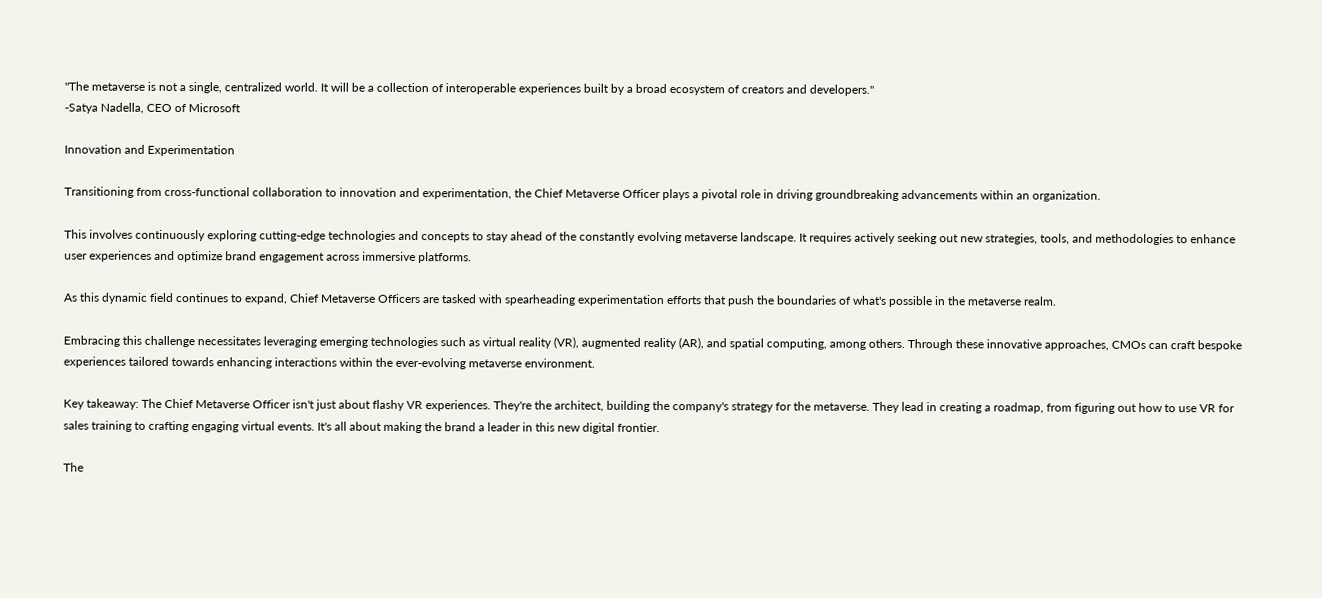"The metaverse is not a single, centralized world. It will be a collection of interoperable experiences built by a broad ecosystem of creators and developers."
-Satya Nadella, CEO of Microsoft

Innovation and Experimentation

Transitioning from cross-functional collaboration to innovation and experimentation, the Chief Metaverse Officer plays a pivotal role in driving groundbreaking advancements within an organization.

This involves continuously exploring cutting-edge technologies and concepts to stay ahead of the constantly evolving metaverse landscape. It requires actively seeking out new strategies, tools, and methodologies to enhance user experiences and optimize brand engagement across immersive platforms.

As this dynamic field continues to expand, Chief Metaverse Officers are tasked with spearheading experimentation efforts that push the boundaries of what's possible in the metaverse realm.

Embracing this challenge necessitates leveraging emerging technologies such as virtual reality (VR), augmented reality (AR), and spatial computing, among others. Through these innovative approaches, CMOs can craft bespoke experiences tailored towards enhancing interactions within the ever-evolving metaverse environment.

Key takeaway: The Chief Metaverse Officer isn't just about flashy VR experiences. They're the architect, building the company's strategy for the metaverse. They lead in creating a roadmap, from figuring out how to use VR for sales training to crafting engaging virtual events. It's all about making the brand a leader in this new digital frontier.

The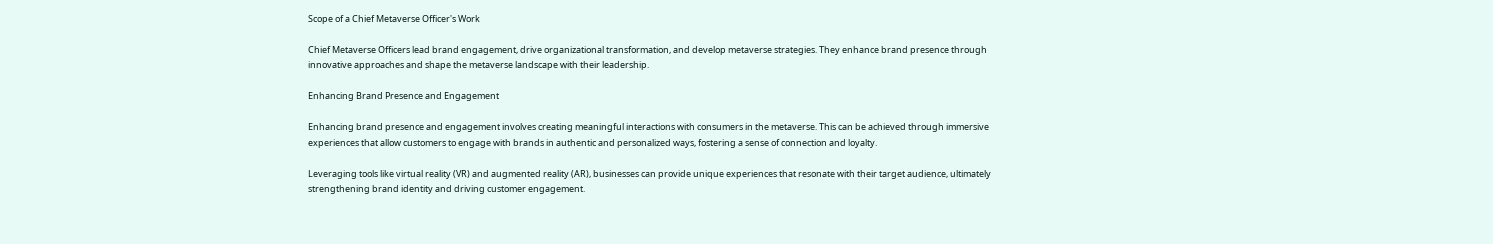Scope of a Chief Metaverse Officer's Work

Chief Metaverse Officers lead brand engagement, drive organizational transformation, and develop metaverse strategies. They enhance brand presence through innovative approaches and shape the metaverse landscape with their leadership.

Enhancing Brand Presence and Engagement

Enhancing brand presence and engagement involves creating meaningful interactions with consumers in the metaverse. This can be achieved through immersive experiences that allow customers to engage with brands in authentic and personalized ways, fostering a sense of connection and loyalty.

Leveraging tools like virtual reality (VR) and augmented reality (AR), businesses can provide unique experiences that resonate with their target audience, ultimately strengthening brand identity and driving customer engagement.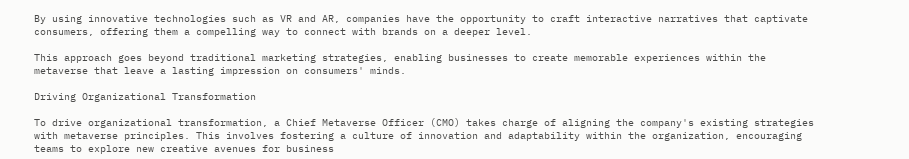By using innovative technologies such as VR and AR, companies have the opportunity to craft interactive narratives that captivate consumers, offering them a compelling way to connect with brands on a deeper level.

This approach goes beyond traditional marketing strategies, enabling businesses to create memorable experiences within the metaverse that leave a lasting impression on consumers' minds.

Driving Organizational Transformation

To drive organizational transformation, a Chief Metaverse Officer (CMO) takes charge of aligning the company's existing strategies with metaverse principles. This involves fostering a culture of innovation and adaptability within the organization, encouraging teams to explore new creative avenues for business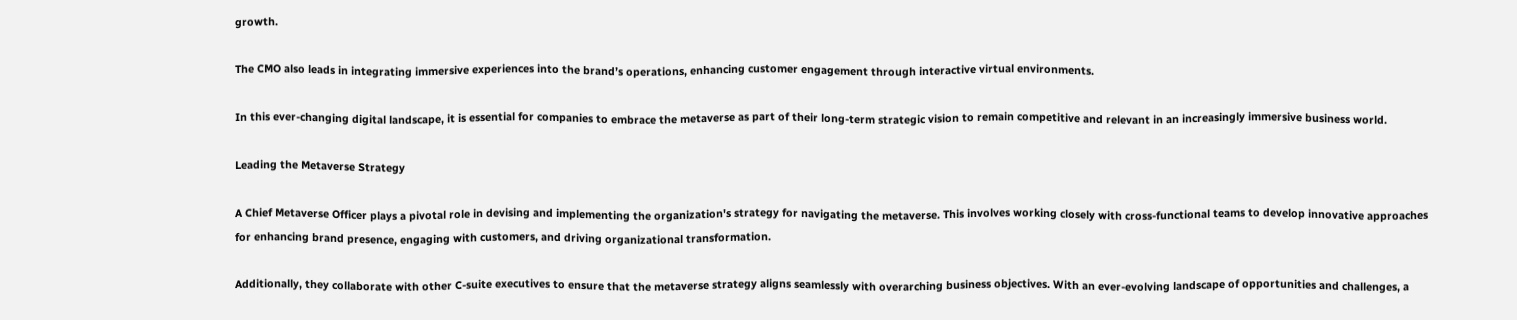growth.

The CMO also leads in integrating immersive experiences into the brand’s operations, enhancing customer engagement through interactive virtual environments.

In this ever-changing digital landscape, it is essential for companies to embrace the metaverse as part of their long-term strategic vision to remain competitive and relevant in an increasingly immersive business world.

Leading the Metaverse Strategy

A Chief Metaverse Officer plays a pivotal role in devising and implementing the organization's strategy for navigating the metaverse. This involves working closely with cross-functional teams to develop innovative approaches for enhancing brand presence, engaging with customers, and driving organizational transformation.

Additionally, they collaborate with other C-suite executives to ensure that the metaverse strategy aligns seamlessly with overarching business objectives. With an ever-evolving landscape of opportunities and challenges, a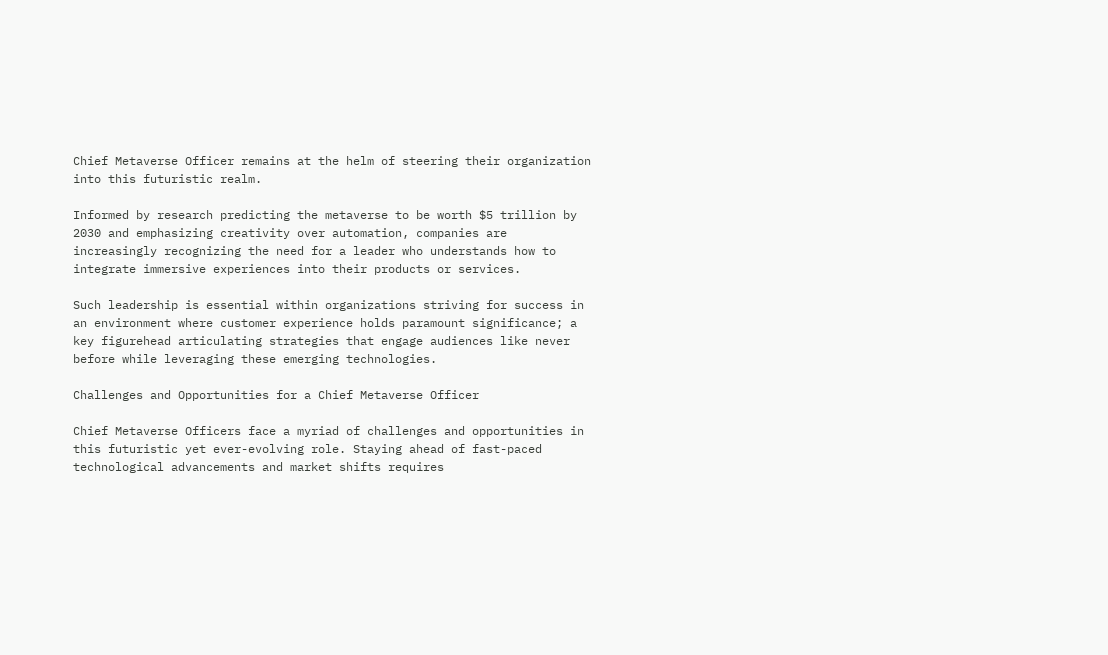Chief Metaverse Officer remains at the helm of steering their organization into this futuristic realm.

Informed by research predicting the metaverse to be worth $5 trillion by 2030 and emphasizing creativity over automation, companies are increasingly recognizing the need for a leader who understands how to integrate immersive experiences into their products or services.

Such leadership is essential within organizations striving for success in an environment where customer experience holds paramount significance; a key figurehead articulating strategies that engage audiences like never before while leveraging these emerging technologies.

Challenges and Opportunities for a Chief Metaverse Officer

Chief Metaverse Officers face a myriad of challenges and opportunities in this futuristic yet ever-evolving role. Staying ahead of fast-paced technological advancements and market shifts requires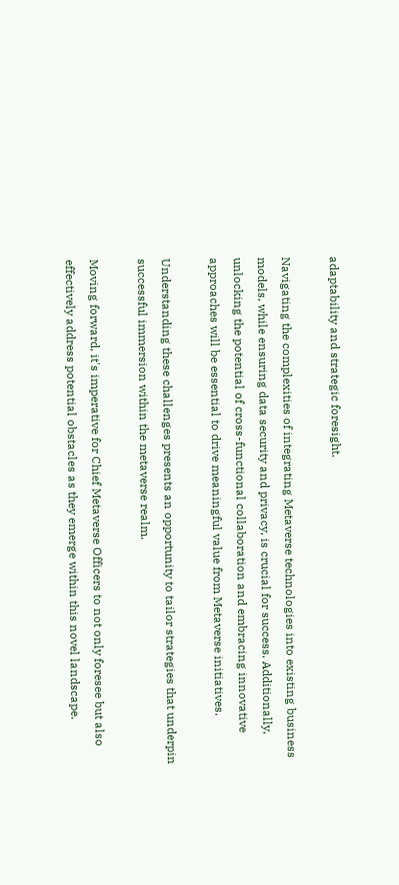adaptability and strategic foresight.

Navigating the complexities of integrating Metaverse technologies into existing business models, while ensuring data security and privacy, is crucial for success. Additionally, unlocking the potential of cross-functional collaboration and embracing innovative approaches will be essential to drive meaningful value from Metaverse initiatives.

Understanding these challenges presents an opportunity to tailor strategies that underpin successful immersion within the metaverse realm.

Moving forward, it's imperative for Chief Metaverse Officers to not only foresee but also effectively address potential obstacles as they emerge within this novel landscape.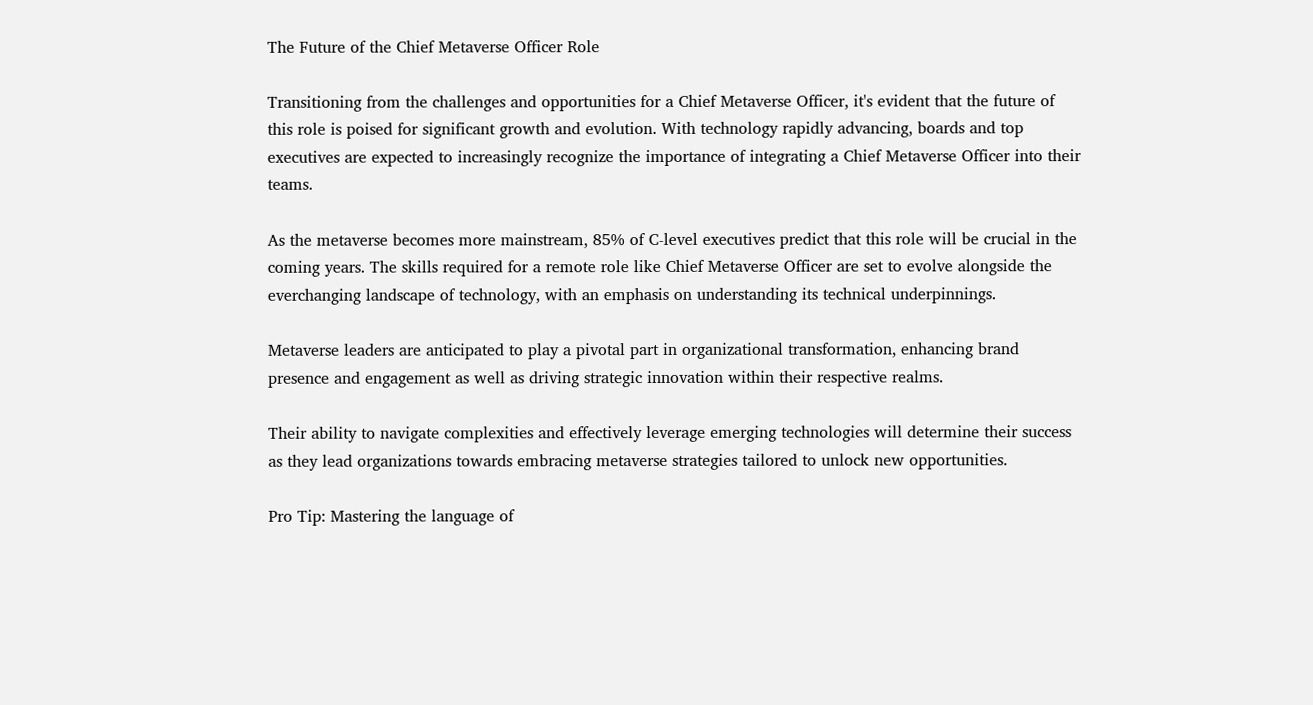The Future of the Chief Metaverse Officer Role

Transitioning from the challenges and opportunities for a Chief Metaverse Officer, it's evident that the future of this role is poised for significant growth and evolution. With technology rapidly advancing, boards and top executives are expected to increasingly recognize the importance of integrating a Chief Metaverse Officer into their teams.

As the metaverse becomes more mainstream, 85% of C-level executives predict that this role will be crucial in the coming years. The skills required for a remote role like Chief Metaverse Officer are set to evolve alongside the everchanging landscape of technology, with an emphasis on understanding its technical underpinnings.

Metaverse leaders are anticipated to play a pivotal part in organizational transformation, enhancing brand presence and engagement as well as driving strategic innovation within their respective realms.

Their ability to navigate complexities and effectively leverage emerging technologies will determine their success as they lead organizations towards embracing metaverse strategies tailored to unlock new opportunities.

Pro Tip: Mastering the language of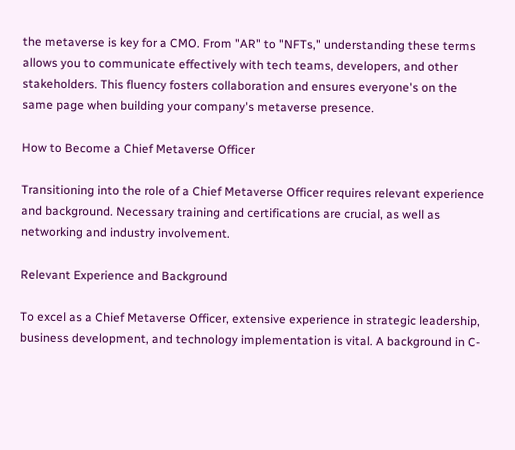the metaverse is key for a CMO. From "AR" to "NFTs," understanding these terms allows you to communicate effectively with tech teams, developers, and other stakeholders. This fluency fosters collaboration and ensures everyone's on the same page when building your company's metaverse presence.

How to Become a Chief Metaverse Officer

Transitioning into the role of a Chief Metaverse Officer requires relevant experience and background. Necessary training and certifications are crucial, as well as networking and industry involvement.

Relevant Experience and Background

To excel as a Chief Metaverse Officer, extensive experience in strategic leadership, business development, and technology implementation is vital. A background in C-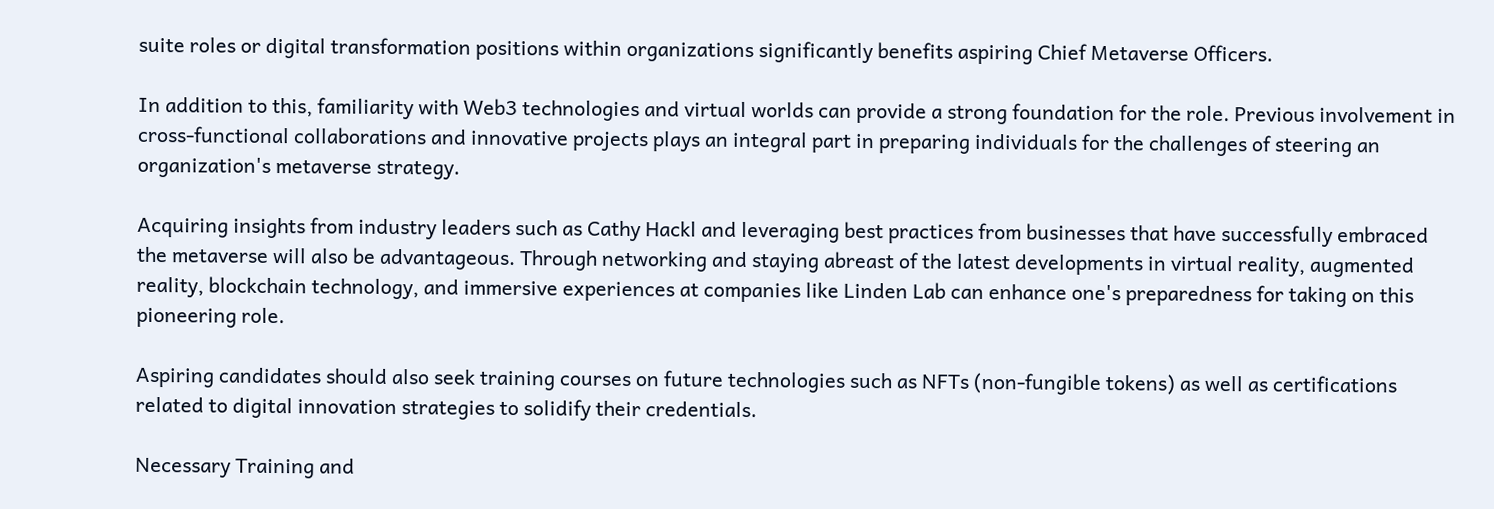suite roles or digital transformation positions within organizations significantly benefits aspiring Chief Metaverse Officers.

In addition to this, familiarity with Web3 technologies and virtual worlds can provide a strong foundation for the role. Previous involvement in cross-functional collaborations and innovative projects plays an integral part in preparing individuals for the challenges of steering an organization's metaverse strategy.

Acquiring insights from industry leaders such as Cathy Hackl and leveraging best practices from businesses that have successfully embraced the metaverse will also be advantageous. Through networking and staying abreast of the latest developments in virtual reality, augmented reality, blockchain technology, and immersive experiences at companies like Linden Lab can enhance one's preparedness for taking on this pioneering role.

Aspiring candidates should also seek training courses on future technologies such as NFTs (non-fungible tokens) as well as certifications related to digital innovation strategies to solidify their credentials.

Necessary Training and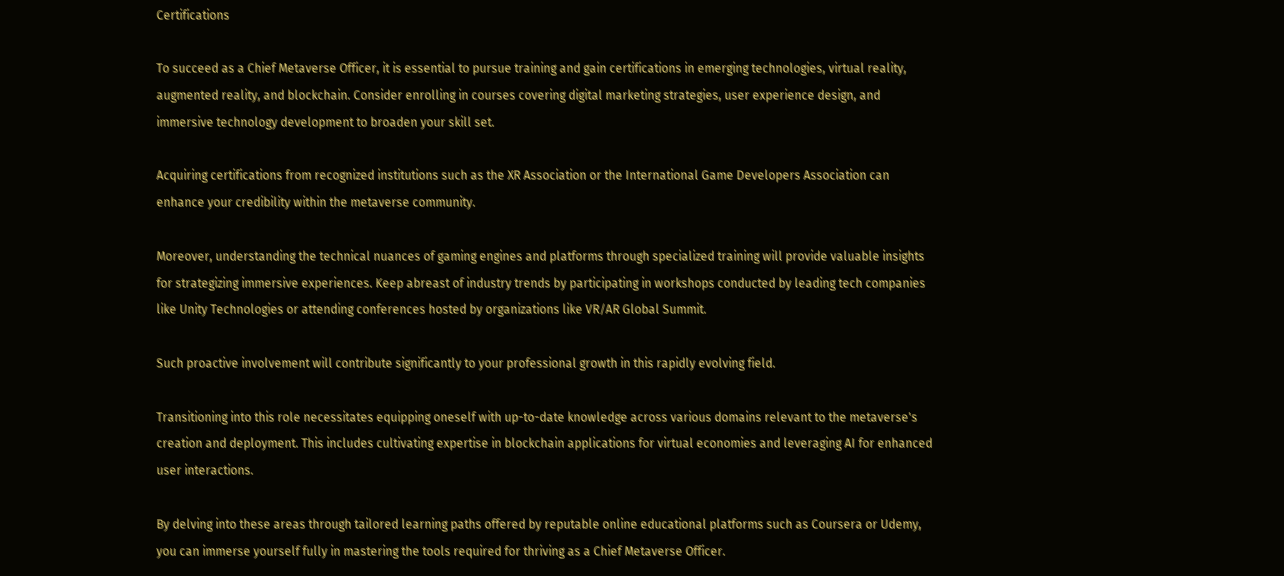Certifications

To succeed as a Chief Metaverse Officer, it is essential to pursue training and gain certifications in emerging technologies, virtual reality, augmented reality, and blockchain. Consider enrolling in courses covering digital marketing strategies, user experience design, and immersive technology development to broaden your skill set.

Acquiring certifications from recognized institutions such as the XR Association or the International Game Developers Association can enhance your credibility within the metaverse community.

Moreover, understanding the technical nuances of gaming engines and platforms through specialized training will provide valuable insights for strategizing immersive experiences. Keep abreast of industry trends by participating in workshops conducted by leading tech companies like Unity Technologies or attending conferences hosted by organizations like VR/AR Global Summit.

Such proactive involvement will contribute significantly to your professional growth in this rapidly evolving field.

Transitioning into this role necessitates equipping oneself with up-to-date knowledge across various domains relevant to the metaverse's creation and deployment. This includes cultivating expertise in blockchain applications for virtual economies and leveraging AI for enhanced user interactions.

By delving into these areas through tailored learning paths offered by reputable online educational platforms such as Coursera or Udemy, you can immerse yourself fully in mastering the tools required for thriving as a Chief Metaverse Officer.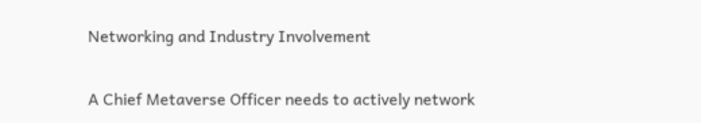Networking and Industry Involvement

A Chief Metaverse Officer needs to actively network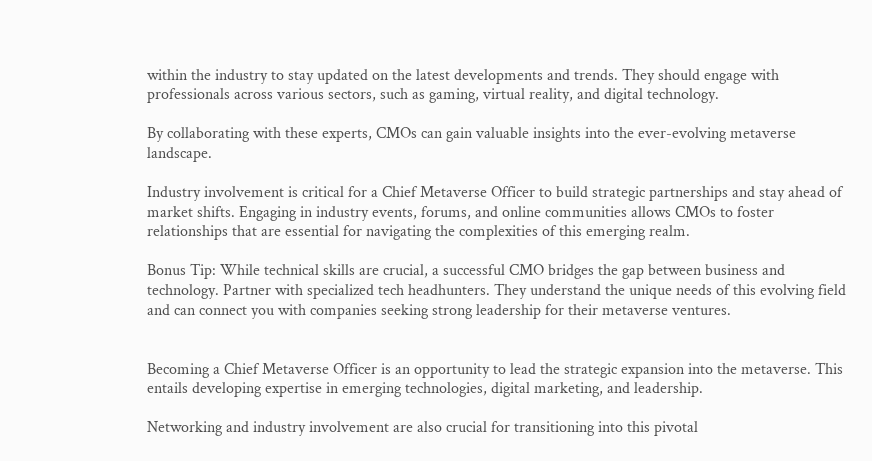within the industry to stay updated on the latest developments and trends. They should engage with professionals across various sectors, such as gaming, virtual reality, and digital technology.

By collaborating with these experts, CMOs can gain valuable insights into the ever-evolving metaverse landscape.

Industry involvement is critical for a Chief Metaverse Officer to build strategic partnerships and stay ahead of market shifts. Engaging in industry events, forums, and online communities allows CMOs to foster relationships that are essential for navigating the complexities of this emerging realm.

Bonus Tip: While technical skills are crucial, a successful CMO bridges the gap between business and technology. Partner with specialized tech headhunters. They understand the unique needs of this evolving field and can connect you with companies seeking strong leadership for their metaverse ventures.


Becoming a Chief Metaverse Officer is an opportunity to lead the strategic expansion into the metaverse. This entails developing expertise in emerging technologies, digital marketing, and leadership.

Networking and industry involvement are also crucial for transitioning into this pivotal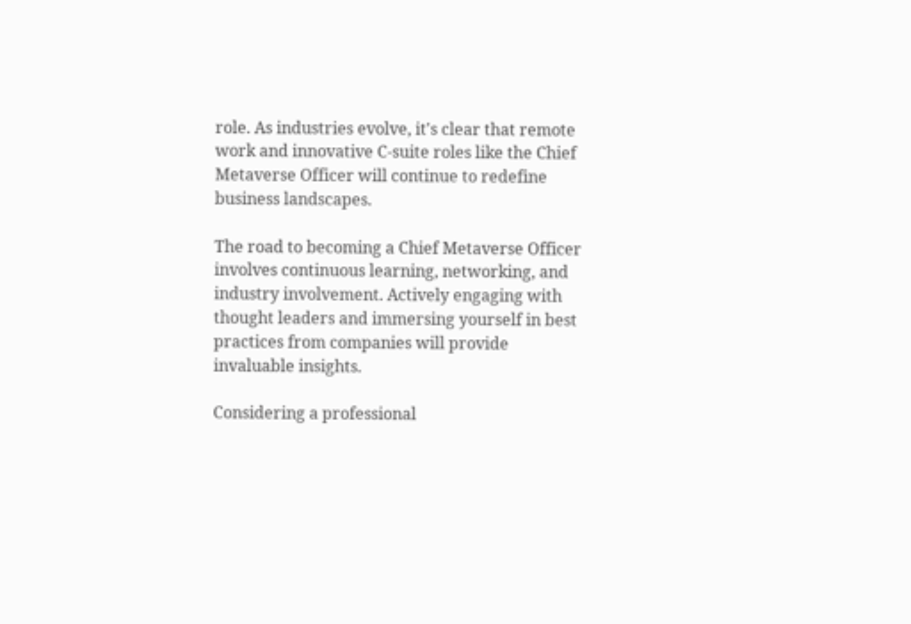role. As industries evolve, it's clear that remote work and innovative C-suite roles like the Chief Metaverse Officer will continue to redefine business landscapes.

The road to becoming a Chief Metaverse Officer involves continuous learning, networking, and industry involvement. Actively engaging with thought leaders and immersing yourself in best practices from companies will provide invaluable insights.

Considering a professional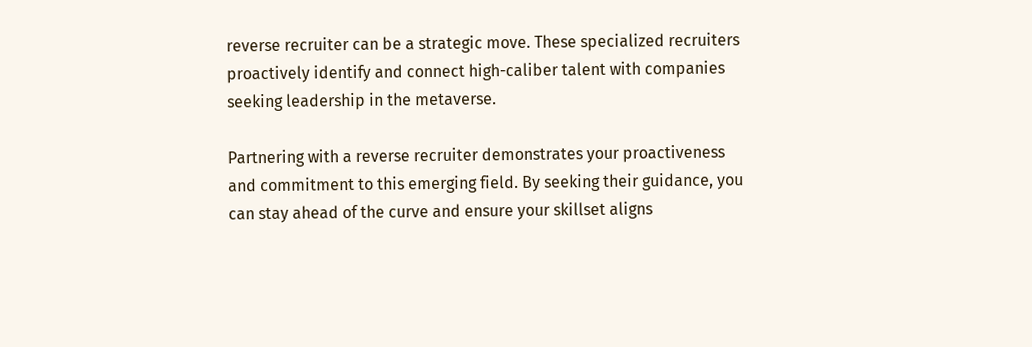reverse recruiter can be a strategic move. These specialized recruiters proactively identify and connect high-caliber talent with companies seeking leadership in the metaverse.

Partnering with a reverse recruiter demonstrates your proactiveness and commitment to this emerging field. By seeking their guidance, you can stay ahead of the curve and ensure your skillset aligns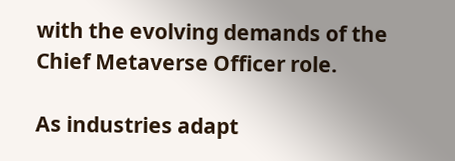with the evolving demands of the Chief Metaverse Officer role.

As industries adapt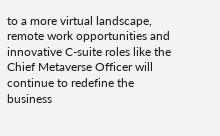to a more virtual landscape, remote work opportunities and innovative C-suite roles like the Chief Metaverse Officer will continue to redefine the business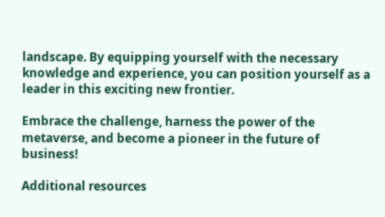landscape. By equipping yourself with the necessary knowledge and experience, you can position yourself as a leader in this exciting new frontier.

Embrace the challenge, harness the power of the metaverse, and become a pioneer in the future of business!

Additional resources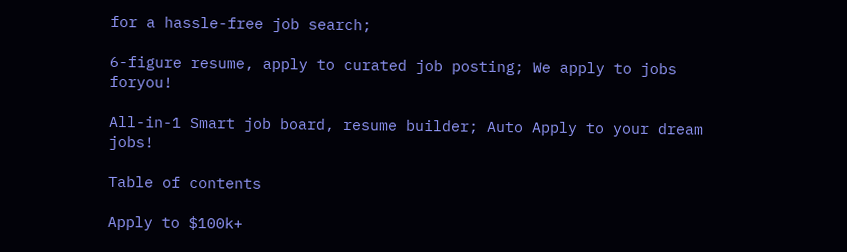for a hassle-free job search;

6-figure resume, apply to curated job posting; We apply to jobs foryou!

All-in-1 Smart job board, resume builder; Auto Apply to your dream jobs!

Table of contents

Apply to $100k+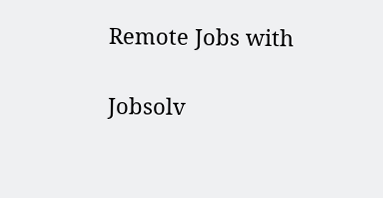Remote Jobs with

Jobsolv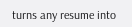turns any resume into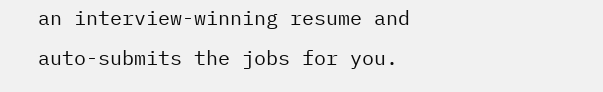an interview-winning resume and
auto-submits the jobs for you.